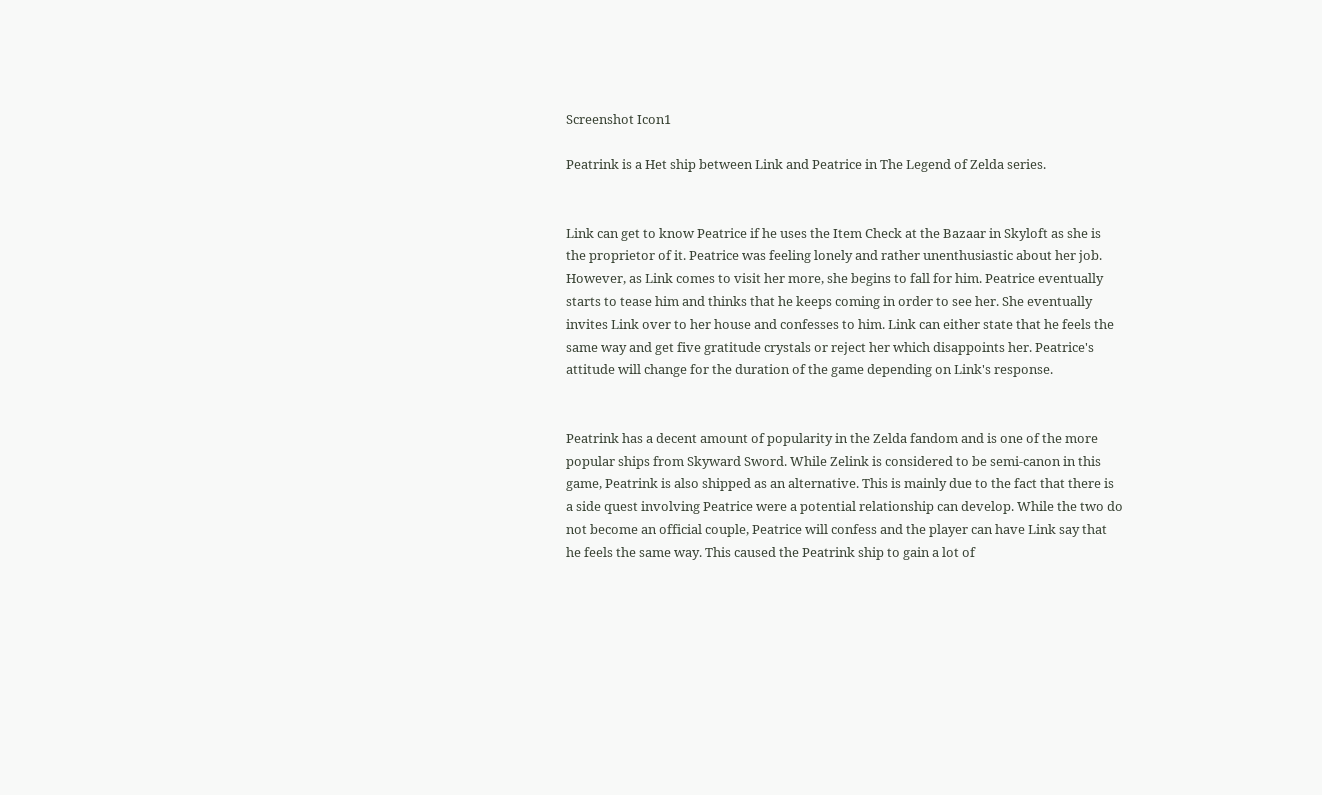Screenshot Icon1

Peatrink is a Het ship between Link and Peatrice in The Legend of Zelda series.


Link can get to know Peatrice if he uses the Item Check at the Bazaar in Skyloft as she is the proprietor of it. Peatrice was feeling lonely and rather unenthusiastic about her job. However, as Link comes to visit her more, she begins to fall for him. Peatrice eventually starts to tease him and thinks that he keeps coming in order to see her. She eventually invites Link over to her house and confesses to him. Link can either state that he feels the same way and get five gratitude crystals or reject her which disappoints her. Peatrice's attitude will change for the duration of the game depending on Link's response.


Peatrink has a decent amount of popularity in the Zelda fandom and is one of the more popular ships from Skyward Sword. While Zelink is considered to be semi-canon in this game, Peatrink is also shipped as an alternative. This is mainly due to the fact that there is a side quest involving Peatrice were a potential relationship can develop. While the two do not become an official couple, Peatrice will confess and the player can have Link say that he feels the same way. This caused the Peatrink ship to gain a lot of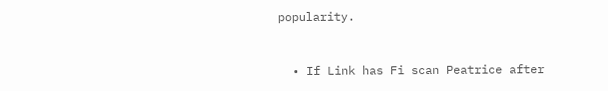popularity.


  • If Link has Fi scan Peatrice after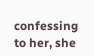confessing to her, she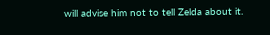will advise him not to tell Zelda about it.